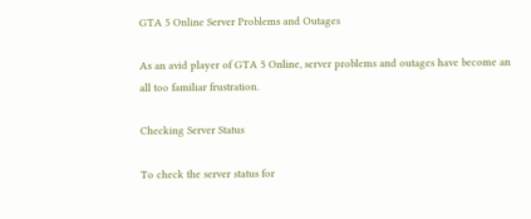GTA 5 Online Server Problems and Outages

As an avid player of GTA 5 Online, server problems and outages have become an all too familiar frustration.

Checking Server Status

To check the server status for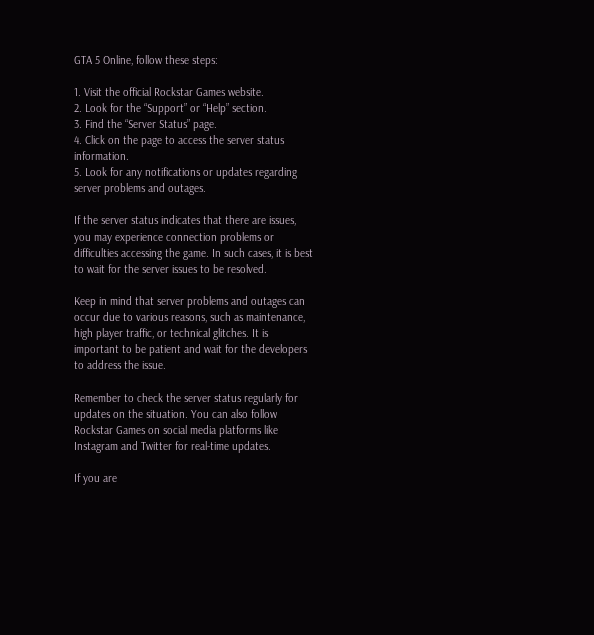GTA 5 Online, follow these steps:

1. Visit the official Rockstar Games website.
2. Look for the “Support” or “Help” section.
3. Find the “Server Status” page.
4. Click on the page to access the server status information.
5. Look for any notifications or updates regarding server problems and outages.

If the server status indicates that there are issues, you may experience connection problems or difficulties accessing the game. In such cases, it is best to wait for the server issues to be resolved.

Keep in mind that server problems and outages can occur due to various reasons, such as maintenance, high player traffic, or technical glitches. It is important to be patient and wait for the developers to address the issue.

Remember to check the server status regularly for updates on the situation. You can also follow Rockstar Games on social media platforms like Instagram and Twitter for real-time updates.

If you are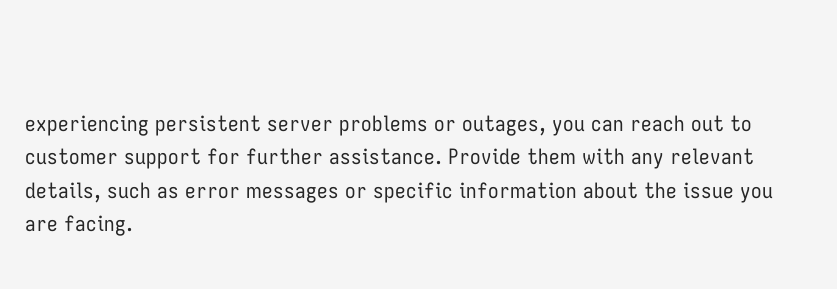experiencing persistent server problems or outages, you can reach out to customer support for further assistance. Provide them with any relevant details, such as error messages or specific information about the issue you are facing.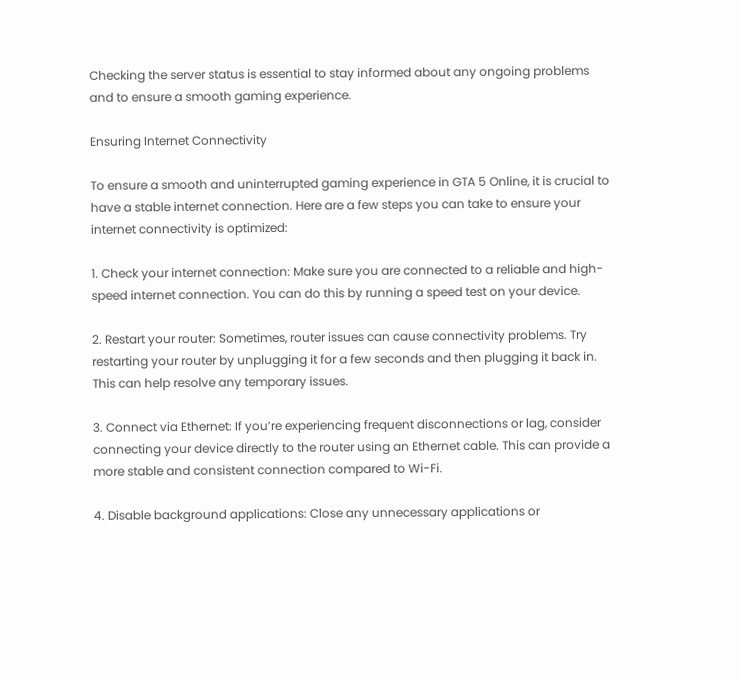Checking the server status is essential to stay informed about any ongoing problems and to ensure a smooth gaming experience.

Ensuring Internet Connectivity

To ensure a smooth and uninterrupted gaming experience in GTA 5 Online, it is crucial to have a stable internet connection. Here are a few steps you can take to ensure your internet connectivity is optimized:

1. Check your internet connection: Make sure you are connected to a reliable and high-speed internet connection. You can do this by running a speed test on your device.

2. Restart your router: Sometimes, router issues can cause connectivity problems. Try restarting your router by unplugging it for a few seconds and then plugging it back in. This can help resolve any temporary issues.

3. Connect via Ethernet: If you’re experiencing frequent disconnections or lag, consider connecting your device directly to the router using an Ethernet cable. This can provide a more stable and consistent connection compared to Wi-Fi.

4. Disable background applications: Close any unnecessary applications or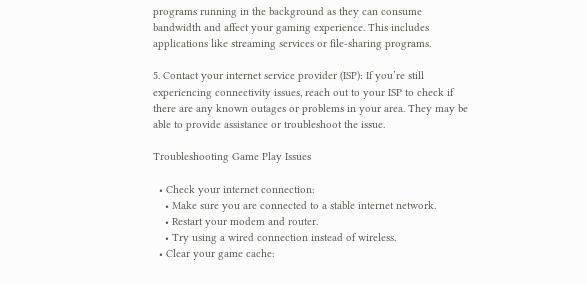programs running in the background as they can consume bandwidth and affect your gaming experience. This includes applications like streaming services or file-sharing programs.

5. Contact your internet service provider (ISP): If you’re still experiencing connectivity issues, reach out to your ISP to check if there are any known outages or problems in your area. They may be able to provide assistance or troubleshoot the issue.

Troubleshooting Game Play Issues

  • Check your internet connection:
    • Make sure you are connected to a stable internet network.
    • Restart your modem and router.
    • Try using a wired connection instead of wireless.
  • Clear your game cache: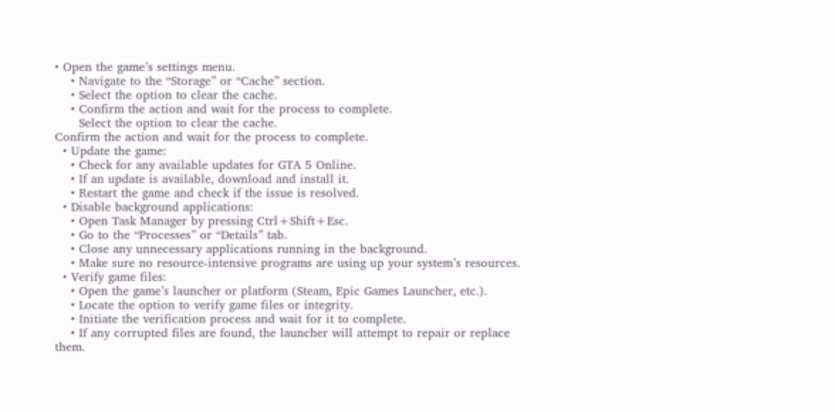• Open the game’s settings menu.
    • Navigate to the “Storage” or “Cache” section.
    • Select the option to clear the cache.
    • Confirm the action and wait for the process to complete.
      Select the option to clear the cache.
Confirm the action and wait for the process to complete.
  • Update the game:
    • Check for any available updates for GTA 5 Online.
    • If an update is available, download and install it.
    • Restart the game and check if the issue is resolved.
  • Disable background applications:
    • Open Task Manager by pressing Ctrl+Shift+Esc.
    • Go to the “Processes” or “Details” tab.
    • Close any unnecessary applications running in the background.
    • Make sure no resource-intensive programs are using up your system’s resources.
  • Verify game files:
    • Open the game’s launcher or platform (Steam, Epic Games Launcher, etc.).
    • Locate the option to verify game files or integrity.
    • Initiate the verification process and wait for it to complete.
    • If any corrupted files are found, the launcher will attempt to repair or replace them.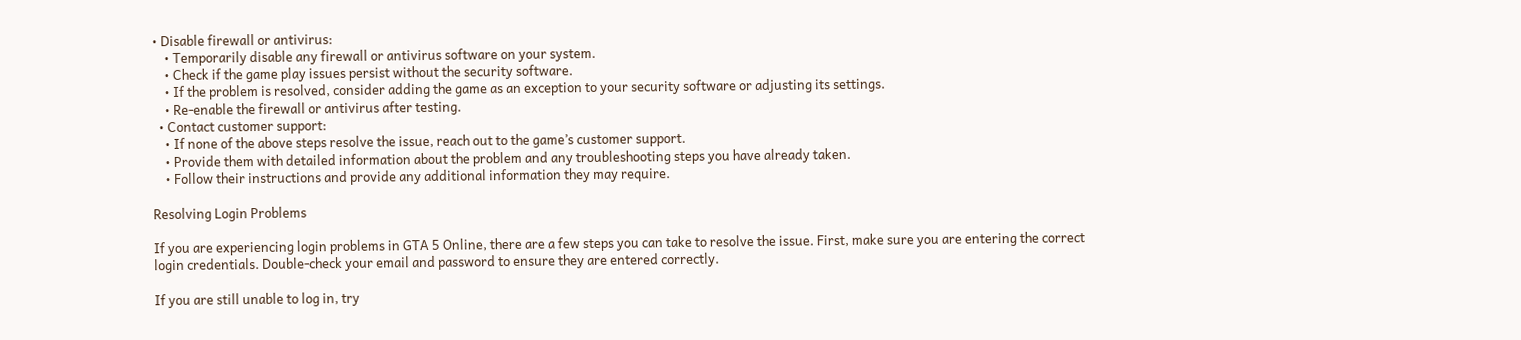• Disable firewall or antivirus:
    • Temporarily disable any firewall or antivirus software on your system.
    • Check if the game play issues persist without the security software.
    • If the problem is resolved, consider adding the game as an exception to your security software or adjusting its settings.
    • Re-enable the firewall or antivirus after testing.
  • Contact customer support:
    • If none of the above steps resolve the issue, reach out to the game’s customer support.
    • Provide them with detailed information about the problem and any troubleshooting steps you have already taken.
    • Follow their instructions and provide any additional information they may require.

Resolving Login Problems

If you are experiencing login problems in GTA 5 Online, there are a few steps you can take to resolve the issue. First, make sure you are entering the correct login credentials. Double-check your email and password to ensure they are entered correctly.

If you are still unable to log in, try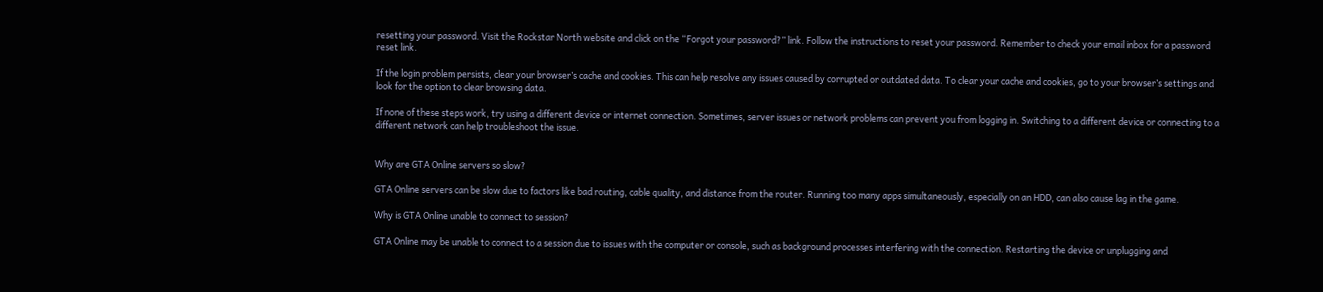resetting your password. Visit the Rockstar North website and click on the “Forgot your password?” link. Follow the instructions to reset your password. Remember to check your email inbox for a password reset link.

If the login problem persists, clear your browser’s cache and cookies. This can help resolve any issues caused by corrupted or outdated data. To clear your cache and cookies, go to your browser’s settings and look for the option to clear browsing data.

If none of these steps work, try using a different device or internet connection. Sometimes, server issues or network problems can prevent you from logging in. Switching to a different device or connecting to a different network can help troubleshoot the issue.


Why are GTA Online servers so slow?

GTA Online servers can be slow due to factors like bad routing, cable quality, and distance from the router. Running too many apps simultaneously, especially on an HDD, can also cause lag in the game.

Why is GTA Online unable to connect to session?

GTA Online may be unable to connect to a session due to issues with the computer or console, such as background processes interfering with the connection. Restarting the device or unplugging and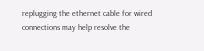replugging the ethernet cable for wired connections may help resolve the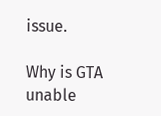issue.

Why is GTA unable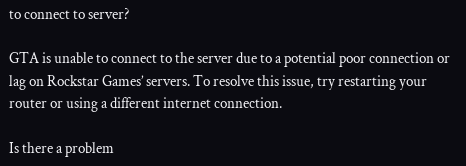to connect to server?

GTA is unable to connect to the server due to a potential poor connection or lag on Rockstar Games’ servers. To resolve this issue, try restarting your router or using a different internet connection.

Is there a problem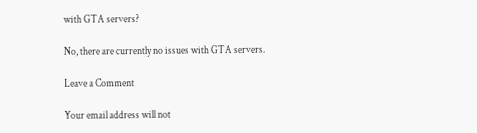with GTA servers?

No, there are currently no issues with GTA servers.

Leave a Comment

Your email address will not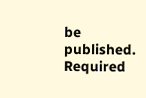be published. Required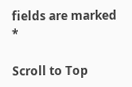fields are marked *

Scroll to Top